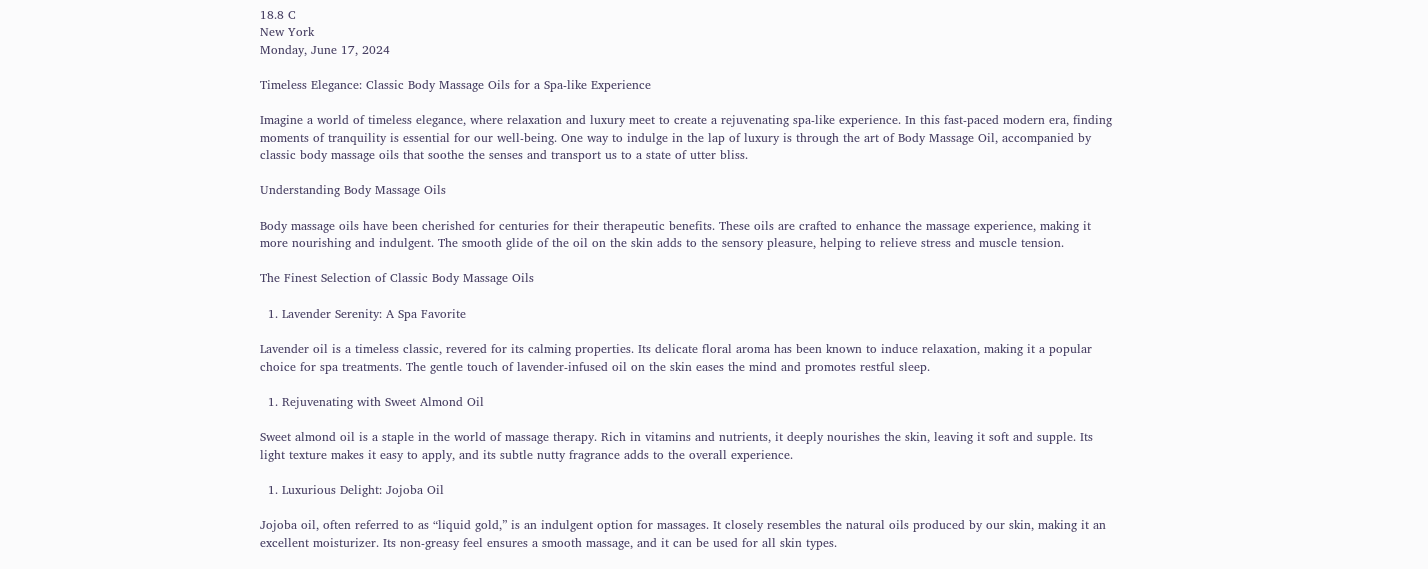18.8 C
New York
Monday, June 17, 2024

Timeless Elegance: Classic Body Massage Oils for a Spa-like Experience

Imagine a world of timeless elegance, where relaxation and luxury meet to create a rejuvenating spa-like experience. In this fast-paced modern era, finding moments of tranquility is essential for our well-being. One way to indulge in the lap of luxury is through the art of Body Massage Oil, accompanied by classic body massage oils that soothe the senses and transport us to a state of utter bliss.

Understanding Body Massage Oils

Body massage oils have been cherished for centuries for their therapeutic benefits. These oils are crafted to enhance the massage experience, making it more nourishing and indulgent. The smooth glide of the oil on the skin adds to the sensory pleasure, helping to relieve stress and muscle tension.

The Finest Selection of Classic Body Massage Oils

  1. Lavender Serenity: A Spa Favorite

Lavender oil is a timeless classic, revered for its calming properties. Its delicate floral aroma has been known to induce relaxation, making it a popular choice for spa treatments. The gentle touch of lavender-infused oil on the skin eases the mind and promotes restful sleep.

  1. Rejuvenating with Sweet Almond Oil

Sweet almond oil is a staple in the world of massage therapy. Rich in vitamins and nutrients, it deeply nourishes the skin, leaving it soft and supple. Its light texture makes it easy to apply, and its subtle nutty fragrance adds to the overall experience.

  1. Luxurious Delight: Jojoba Oil

Jojoba oil, often referred to as “liquid gold,” is an indulgent option for massages. It closely resembles the natural oils produced by our skin, making it an excellent moisturizer. Its non-greasy feel ensures a smooth massage, and it can be used for all skin types.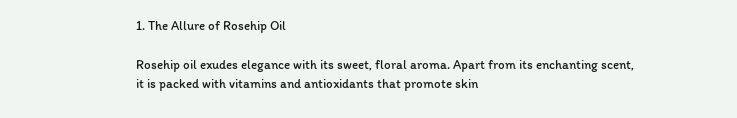1. The Allure of Rosehip Oil

Rosehip oil exudes elegance with its sweet, floral aroma. Apart from its enchanting scent, it is packed with vitamins and antioxidants that promote skin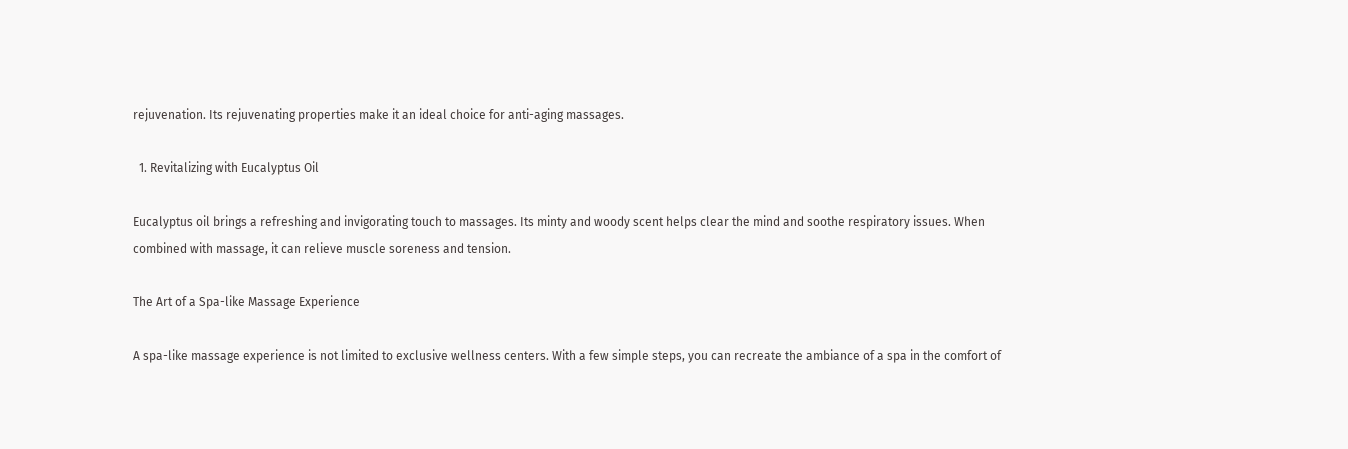rejuvenation. Its rejuvenating properties make it an ideal choice for anti-aging massages.

  1. Revitalizing with Eucalyptus Oil

Eucalyptus oil brings a refreshing and invigorating touch to massages. Its minty and woody scent helps clear the mind and soothe respiratory issues. When combined with massage, it can relieve muscle soreness and tension.

The Art of a Spa-like Massage Experience

A spa-like massage experience is not limited to exclusive wellness centers. With a few simple steps, you can recreate the ambiance of a spa in the comfort of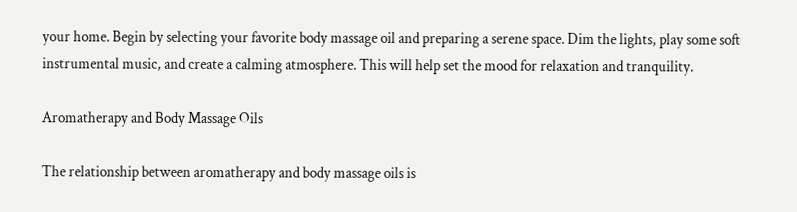your home. Begin by selecting your favorite body massage oil and preparing a serene space. Dim the lights, play some soft instrumental music, and create a calming atmosphere. This will help set the mood for relaxation and tranquility.

Aromatherapy and Body Massage Oils

The relationship between aromatherapy and body massage oils is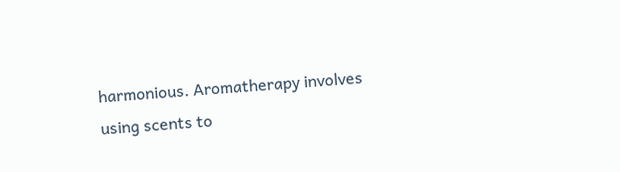harmonious. Aromatherapy involves using scents to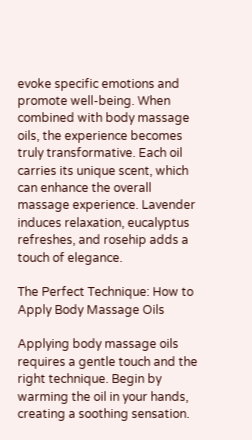evoke specific emotions and promote well-being. When combined with body massage oils, the experience becomes truly transformative. Each oil carries its unique scent, which can enhance the overall massage experience. Lavender induces relaxation, eucalyptus refreshes, and rosehip adds a touch of elegance.

The Perfect Technique: How to Apply Body Massage Oils

Applying body massage oils requires a gentle touch and the right technique. Begin by warming the oil in your hands, creating a soothing sensation.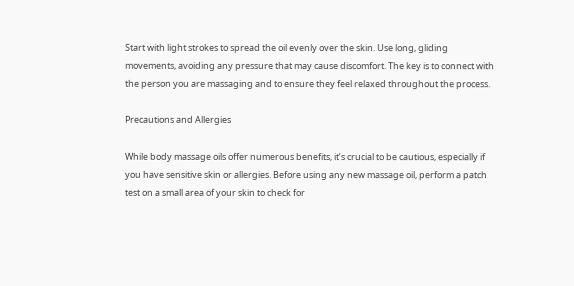Start with light strokes to spread the oil evenly over the skin. Use long, gliding movements, avoiding any pressure that may cause discomfort. The key is to connect with the person you are massaging and to ensure they feel relaxed throughout the process.

Precautions and Allergies

While body massage oils offer numerous benefits, it’s crucial to be cautious, especially if you have sensitive skin or allergies. Before using any new massage oil, perform a patch test on a small area of your skin to check for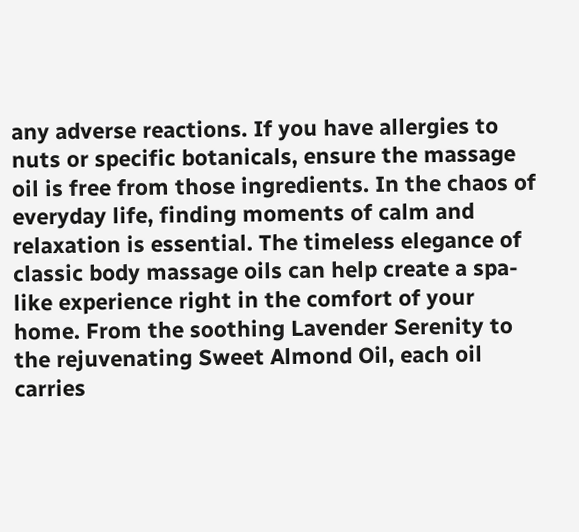any adverse reactions. If you have allergies to nuts or specific botanicals, ensure the massage oil is free from those ingredients. In the chaos of everyday life, finding moments of calm and relaxation is essential. The timeless elegance of classic body massage oils can help create a spa-like experience right in the comfort of your home. From the soothing Lavender Serenity to the rejuvenating Sweet Almond Oil, each oil carries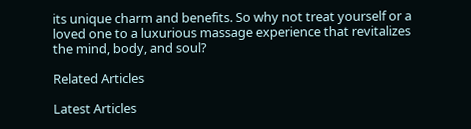its unique charm and benefits. So why not treat yourself or a loved one to a luxurious massage experience that revitalizes the mind, body, and soul?

Related Articles

Latest Articles